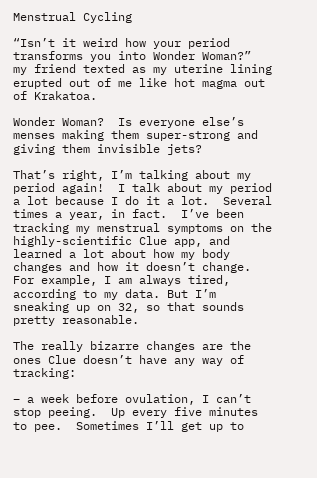Menstrual Cycling

“Isn’t it weird how your period transforms you into Wonder Woman?”  my friend texted as my uterine lining erupted out of me like hot magma out of Krakatoa.

Wonder Woman?  Is everyone else’s menses making them super-strong and giving them invisible jets?

That’s right, I’m talking about my period again!  I talk about my period a lot because I do it a lot.  Several times a year, in fact.  I’ve been tracking my menstrual symptoms on the highly-scientific Clue app, and learned a lot about how my body changes and how it doesn’t change. For example, I am always tired, according to my data. But I’m sneaking up on 32, so that sounds pretty reasonable.

The really bizarre changes are the ones Clue doesn’t have any way of tracking:

– a week before ovulation, I can’t stop peeing.  Up every five minutes to pee.  Sometimes I’ll get up to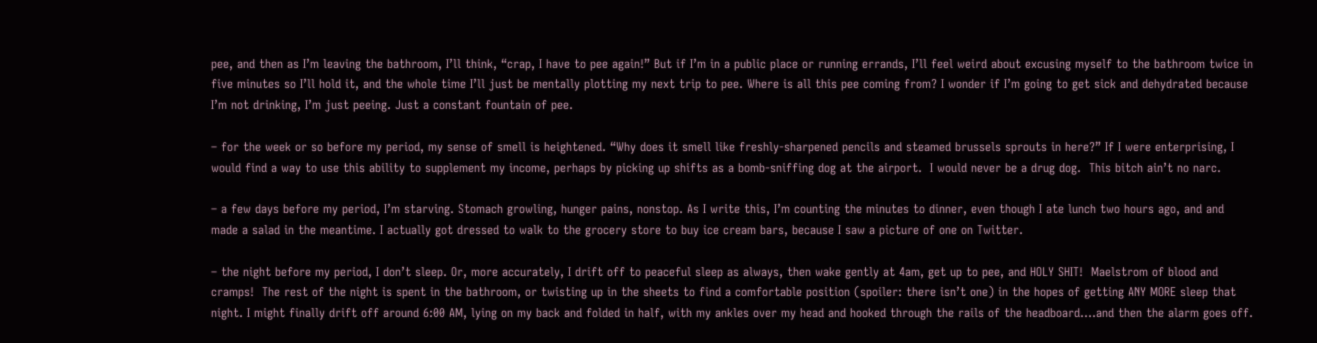pee, and then as I’m leaving the bathroom, I’ll think, “crap, I have to pee again!” But if I’m in a public place or running errands, I’ll feel weird about excusing myself to the bathroom twice in five minutes so I’ll hold it, and the whole time I’ll just be mentally plotting my next trip to pee. Where is all this pee coming from? I wonder if I’m going to get sick and dehydrated because I’m not drinking, I’m just peeing. Just a constant fountain of pee.

– for the week or so before my period, my sense of smell is heightened. “Why does it smell like freshly-sharpened pencils and steamed brussels sprouts in here?” If I were enterprising, I would find a way to use this ability to supplement my income, perhaps by picking up shifts as a bomb-sniffing dog at the airport.  I would never be a drug dog.  This bitch ain’t no narc.

– a few days before my period, I’m starving. Stomach growling, hunger pains, nonstop. As I write this, I’m counting the minutes to dinner, even though I ate lunch two hours ago, and and made a salad in the meantime. I actually got dressed to walk to the grocery store to buy ice cream bars, because I saw a picture of one on Twitter.

– the night before my period, I don’t sleep. Or, more accurately, I drift off to peaceful sleep as always, then wake gently at 4am, get up to pee, and HOLY SHIT!  Maelstrom of blood and cramps!  The rest of the night is spent in the bathroom, or twisting up in the sheets to find a comfortable position (spoiler: there isn’t one) in the hopes of getting ANY MORE sleep that night. I might finally drift off around 6:00 AM, lying on my back and folded in half, with my ankles over my head and hooked through the rails of the headboard….and then the alarm goes off.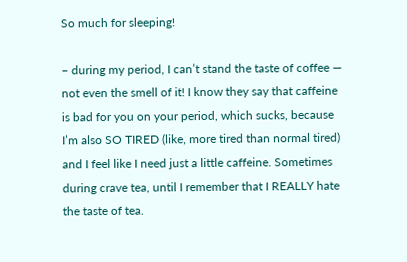So much for sleeping!

– during my period, I can’t stand the taste of coffee — not even the smell of it! I know they say that caffeine is bad for you on your period, which sucks, because I’m also SO TIRED (like, more tired than normal tired) and I feel like I need just a little caffeine. Sometimes during crave tea, until I remember that I REALLY hate the taste of tea.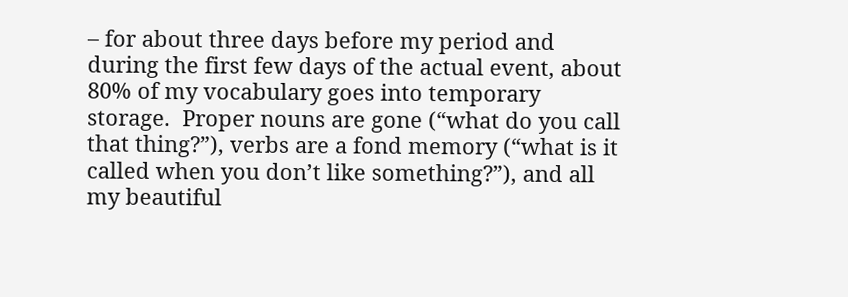– for about three days before my period and during the first few days of the actual event, about 80% of my vocabulary goes into temporary storage.  Proper nouns are gone (“what do you call that thing?”), verbs are a fond memory (“what is it called when you don’t like something?”), and all my beautiful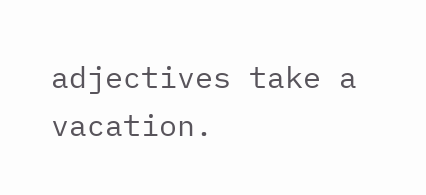adjectives take a vacation.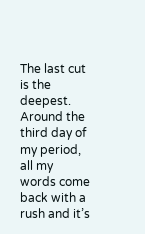The last cut is the deepest. Around the third day of my period, all my words come back with a rush and it’s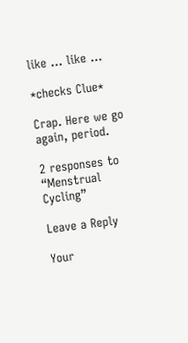like … like …

*checks Clue*

Crap. Here we go again, period.

2 responses to “Menstrual Cycling”

Leave a Reply

Your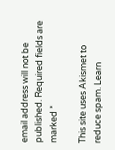email address will not be published. Required fields are marked *

This site uses Akismet to reduce spam. Learn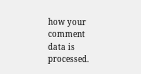how your comment data is processed.